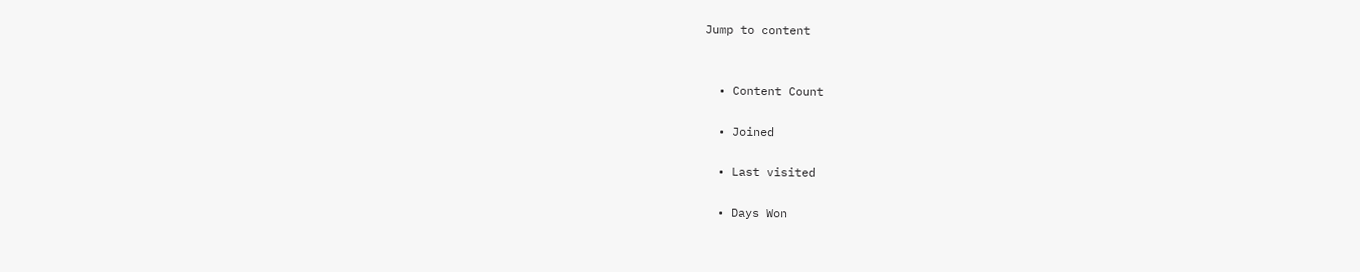Jump to content


  • Content Count

  • Joined

  • Last visited

  • Days Won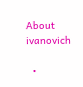About ivanovich

  •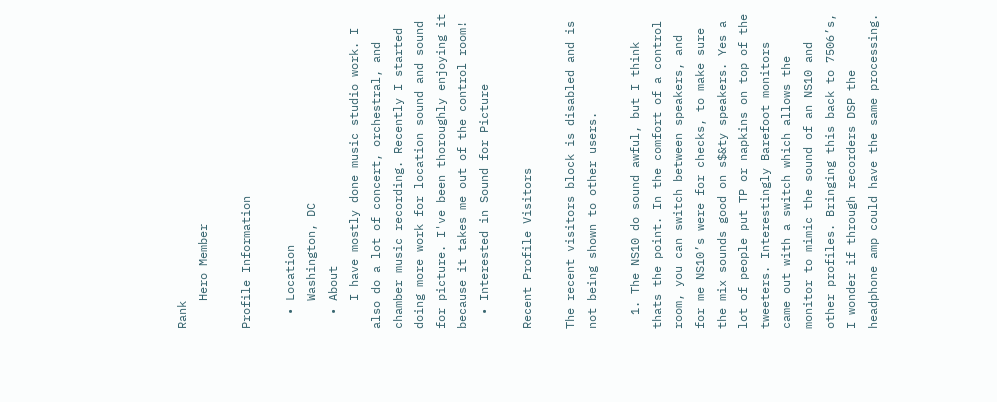Rank
    Hero Member

Profile Information

  • Location
    Washington, DC
  • About
    I have mostly done music studio work. I also do a lot of concert, orchestral, and chamber music recording. Recently I started doing more work for location sound and sound for picture. I've been thoroughly enjoying it because it takes me out of the control room!
  • Interested in Sound for Picture

Recent Profile Visitors

The recent visitors block is disabled and is not being shown to other users.

  1. The NS10 do sound awful, but I think thats the point. In the comfort of a control room, you can switch between speakers, and for me NS10’s were for checks, to make sure the mix sounds good on s$&ty speakers. Yes a lot of people put TP or napkins on top of the tweeters. Interestingly Barefoot monitors came out with a switch which allows the monitor to mimic the sound of an NS10 and other profiles. Bringing this back to 7506’s, I wonder if through recorders DSP the headphone amp could have the same processing.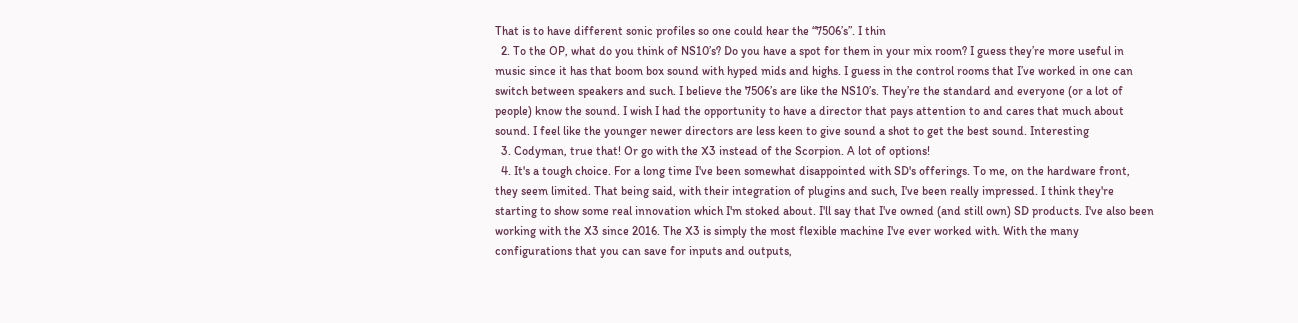That is to have different sonic profiles so one could hear the “7506’s”. I thin
  2. To the OP, what do you think of NS10’s? Do you have a spot for them in your mix room? I guess they’re more useful in music since it has that boom box sound with hyped mids and highs. I guess in the control rooms that I’ve worked in one can switch between speakers and such. I believe the 7506’s are like the NS10’s. They’re the standard and everyone (or a lot of people) know the sound. I wish I had the opportunity to have a director that pays attention to and cares that much about sound. I feel like the younger newer directors are less keen to give sound a shot to get the best sound. Interesting
  3. Codyman, true that! Or go with the X3 instead of the Scorpion. A lot of options!
  4. It's a tough choice. For a long time I've been somewhat disappointed with SD's offerings. To me, on the hardware front, they seem limited. That being said, with their integration of plugins and such, I've been really impressed. I think they're starting to show some real innovation which I'm stoked about. I'll say that I've owned (and still own) SD products. I've also been working with the X3 since 2016. The X3 is simply the most flexible machine I've ever worked with. With the many configurations that you can save for inputs and outputs,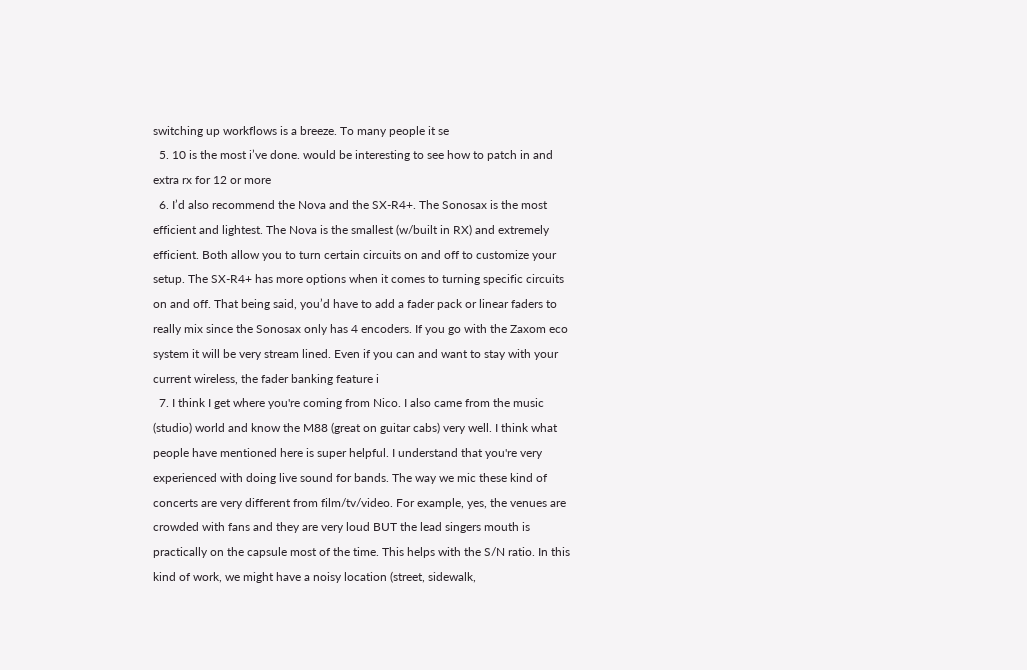switching up workflows is a breeze. To many people it se
  5. 10 is the most i’ve done. would be interesting to see how to patch in and extra rx for 12 or more
  6. I’d also recommend the Nova and the SX-R4+. The Sonosax is the most efficient and lightest. The Nova is the smallest (w/built in RX) and extremely efficient. Both allow you to turn certain circuits on and off to customize your setup. The SX-R4+ has more options when it comes to turning specific circuits on and off. That being said, you’d have to add a fader pack or linear faders to really mix since the Sonosax only has 4 encoders. If you go with the Zaxom eco system it will be very stream lined. Even if you can and want to stay with your current wireless, the fader banking feature i
  7. I think I get where you're coming from Nico. I also came from the music (studio) world and know the M88 (great on guitar cabs) very well. I think what people have mentioned here is super helpful. I understand that you're very experienced with doing live sound for bands. The way we mic these kind of concerts are very different from film/tv/video. For example, yes, the venues are crowded with fans and they are very loud BUT the lead singers mouth is practically on the capsule most of the time. This helps with the S/N ratio. In this kind of work, we might have a noisy location (street, sidewalk,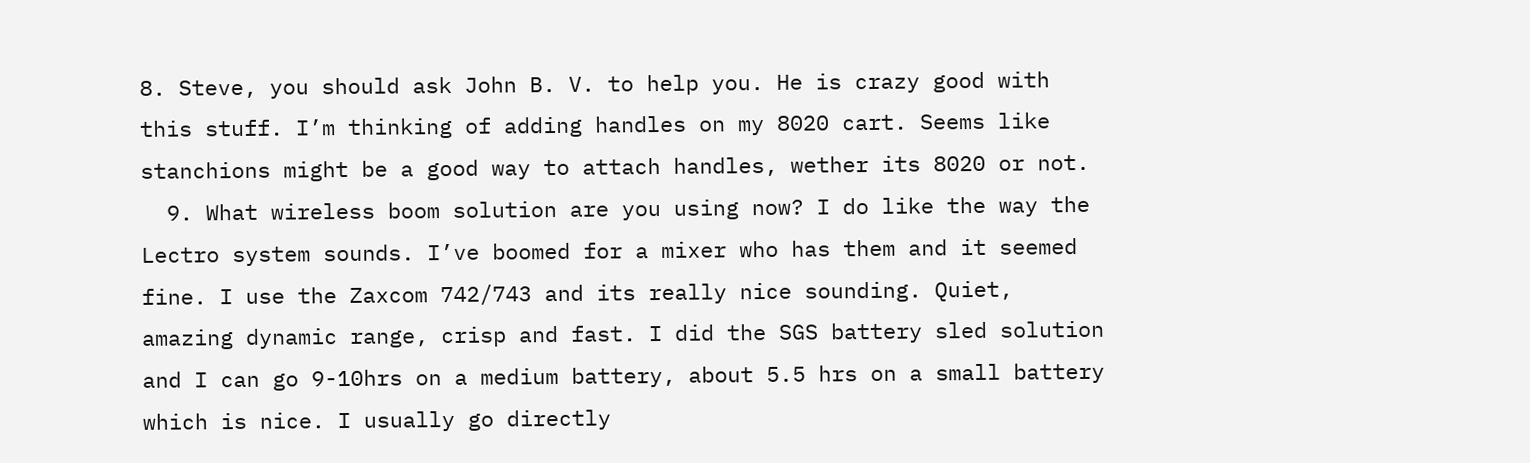8. Steve, you should ask John B. V. to help you. He is crazy good with this stuff. I’m thinking of adding handles on my 8020 cart. Seems like stanchions might be a good way to attach handles, wether its 8020 or not.
  9. What wireless boom solution are you using now? I do like the way the Lectro system sounds. I’ve boomed for a mixer who has them and it seemed fine. I use the Zaxcom 742/743 and its really nice sounding. Quiet, amazing dynamic range, crisp and fast. I did the SGS battery sled solution and I can go 9-10hrs on a medium battery, about 5.5 hrs on a small battery which is nice. I usually go directly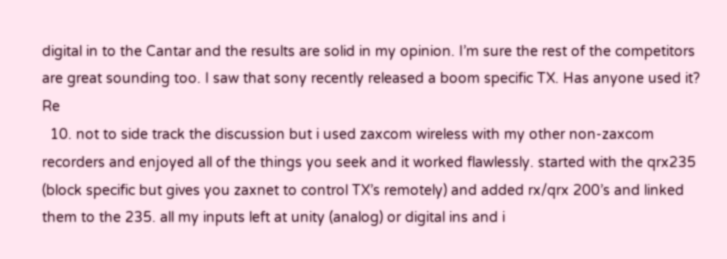digital in to the Cantar and the results are solid in my opinion. I’m sure the rest of the competitors are great sounding too. I saw that sony recently released a boom specific TX. Has anyone used it? Re
  10. not to side track the discussion but i used zaxcom wireless with my other non-zaxcom recorders and enjoyed all of the things you seek and it worked flawlessly. started with the qrx235 (block specific but gives you zaxnet to control TX’s remotely) and added rx/qrx 200’s and linked them to the 235. all my inputs left at unity (analog) or digital ins and i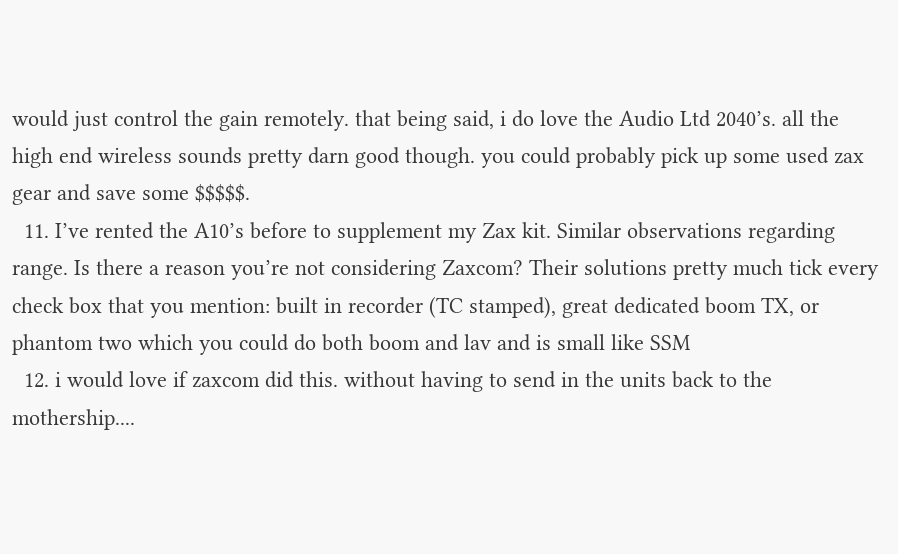would just control the gain remotely. that being said, i do love the Audio Ltd 2040’s. all the high end wireless sounds pretty darn good though. you could probably pick up some used zax gear and save some $$$$$.
  11. I’ve rented the A10’s before to supplement my Zax kit. Similar observations regarding range. Is there a reason you’re not considering Zaxcom? Their solutions pretty much tick every check box that you mention: built in recorder (TC stamped), great dedicated boom TX, or phantom two which you could do both boom and lav and is small like SSM
  12. i would love if zaxcom did this. without having to send in the units back to the mothership....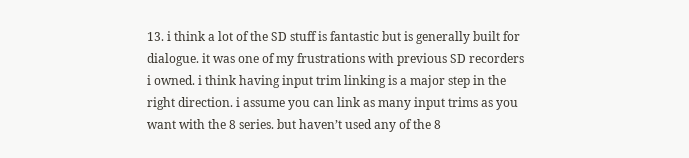13. i think a lot of the SD stuff is fantastic but is generally built for dialogue. it was one of my frustrations with previous SD recorders i owned. i think having input trim linking is a major step in the right direction. i assume you can link as many input trims as you want with the 8 series. but haven’t used any of the 8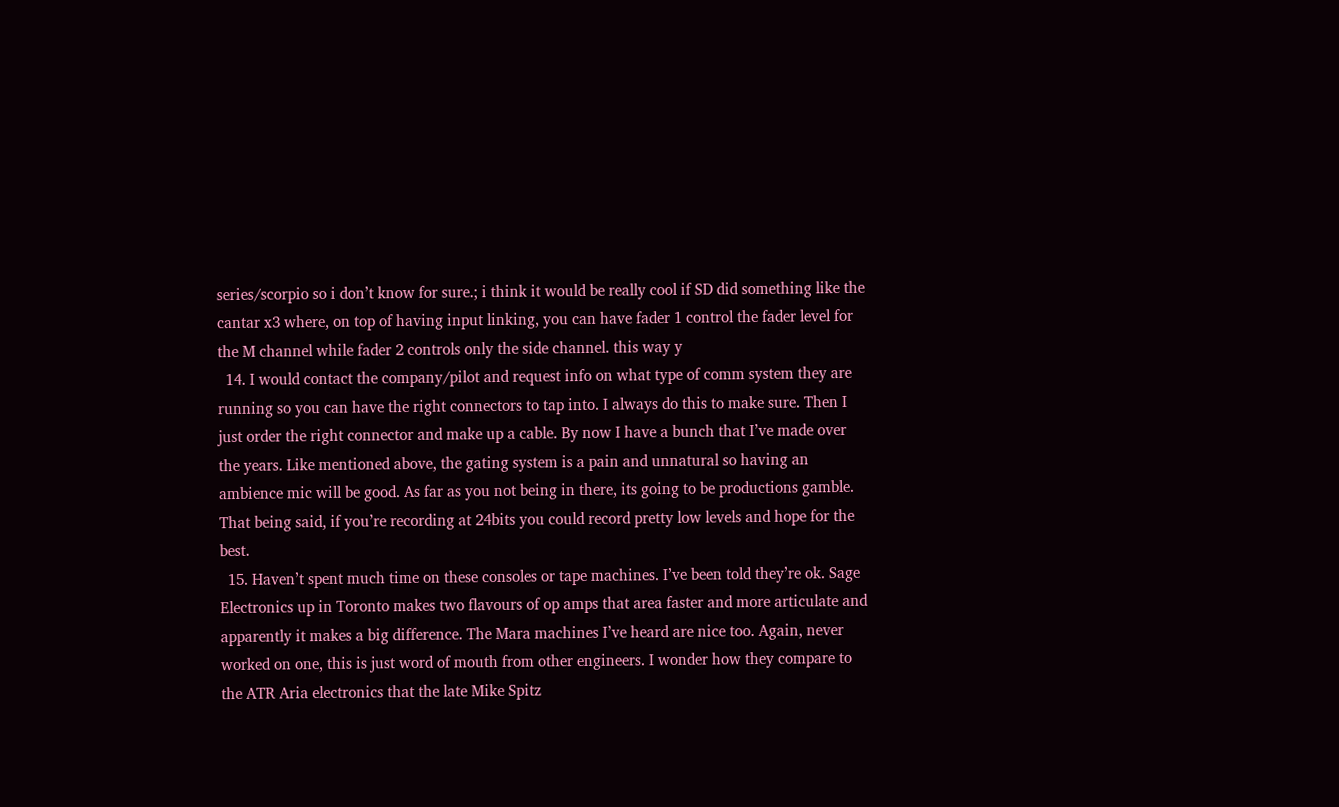series/scorpio so i don’t know for sure.; i think it would be really cool if SD did something like the cantar x3 where, on top of having input linking, you can have fader 1 control the fader level for the M channel while fader 2 controls only the side channel. this way y
  14. I would contact the company/pilot and request info on what type of comm system they are running so you can have the right connectors to tap into. I always do this to make sure. Then I just order the right connector and make up a cable. By now I have a bunch that I’ve made over the years. Like mentioned above, the gating system is a pain and unnatural so having an ambience mic will be good. As far as you not being in there, its going to be productions gamble. That being said, if you’re recording at 24bits you could record pretty low levels and hope for the best.
  15. Haven’t spent much time on these consoles or tape machines. I’ve been told they’re ok. Sage Electronics up in Toronto makes two flavours of op amps that area faster and more articulate and apparently it makes a big difference. The Mara machines I’ve heard are nice too. Again, never worked on one, this is just word of mouth from other engineers. I wonder how they compare to the ATR Aria electronics that the late Mike Spitz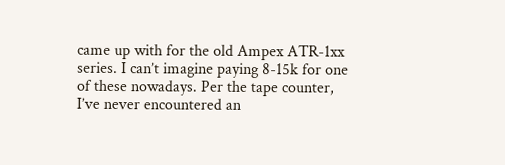came up with for the old Ampex ATR-1xx series. I can’t imagine paying 8-15k for one of these nowadays. Per the tape counter, I’ve never encountered an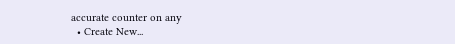accurate counter on any
  • Create New...